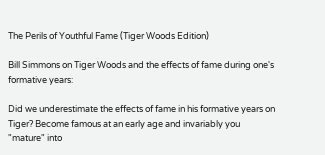The Perils of Youthful Fame (Tiger Woods Edition)

Bill Simmons on Tiger Woods and the effects of fame during one's formative years:

Did we underestimate the effects of fame in his formative years on Tiger? Become famous at an early age and invariably you "mature" into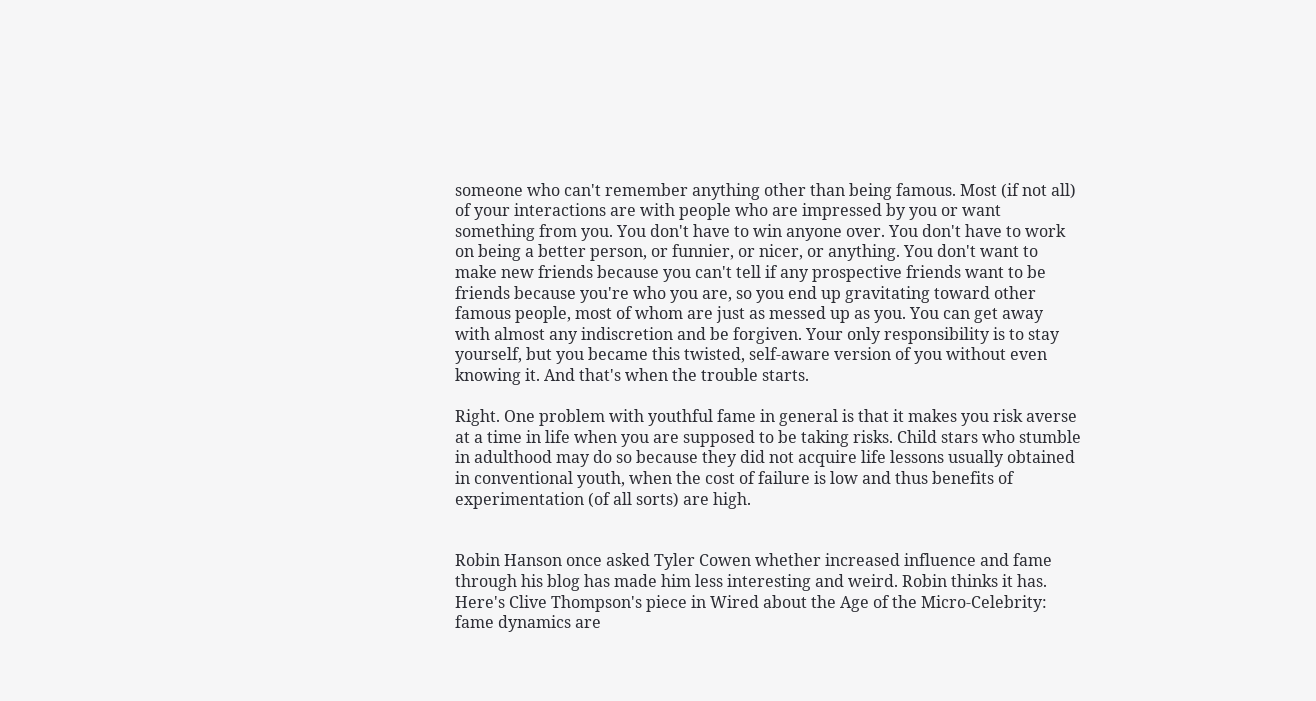someone who can't remember anything other than being famous. Most (if not all) of your interactions are with people who are impressed by you or want something from you. You don't have to win anyone over. You don't have to work on being a better person, or funnier, or nicer, or anything. You don't want to make new friends because you can't tell if any prospective friends want to be friends because you're who you are, so you end up gravitating toward other famous people, most of whom are just as messed up as you. You can get away with almost any indiscretion and be forgiven. Your only responsibility is to stay yourself, but you became this twisted, self-aware version of you without even knowing it. And that's when the trouble starts.

Right. One problem with youthful fame in general is that it makes you risk averse at a time in life when you are supposed to be taking risks. Child stars who stumble in adulthood may do so because they did not acquire life lessons usually obtained in conventional youth, when the cost of failure is low and thus benefits of experimentation (of all sorts) are high.


Robin Hanson once asked Tyler Cowen whether increased influence and fame through his blog has made him less interesting and weird. Robin thinks it has. Here's Clive Thompson's piece in Wired about the Age of the Micro-Celebrity: fame dynamics are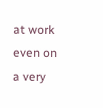at work even on a very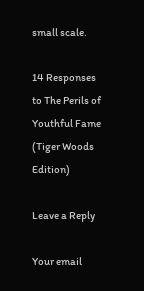small scale.

14 Responses to The Perils of Youthful Fame (Tiger Woods Edition)

Leave a Reply

Your email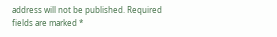address will not be published. Required fields are marked *